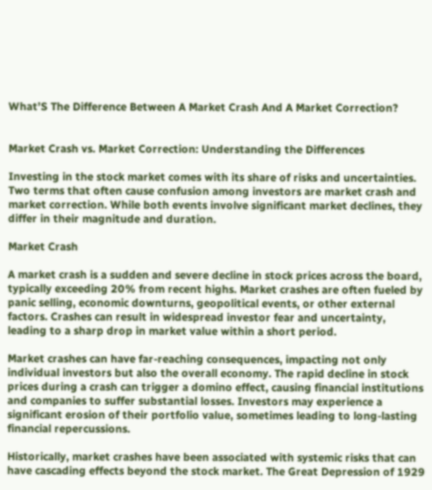What’S The Difference Between A Market Crash And A Market Correction?


Market Crash vs. Market Correction: Understanding the Differences

Investing in the stock market comes with its share of risks and uncertainties. Two terms that often cause confusion among investors are market crash and market correction. While both events involve significant market declines, they differ in their magnitude and duration.

Market Crash

A market crash is a sudden and severe decline in stock prices across the board, typically exceeding 20% from recent highs. Market crashes are often fueled by panic selling, economic downturns, geopolitical events, or other external factors. Crashes can result in widespread investor fear and uncertainty, leading to a sharp drop in market value within a short period.

Market crashes can have far-reaching consequences, impacting not only individual investors but also the overall economy. The rapid decline in stock prices during a crash can trigger a domino effect, causing financial institutions and companies to suffer substantial losses. Investors may experience a significant erosion of their portfolio value, sometimes leading to long-lasting financial repercussions.

Historically, market crashes have been associated with systemic risks that can have cascading effects beyond the stock market. The Great Depression of 1929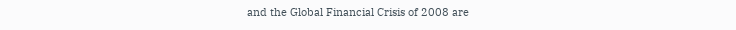and the Global Financial Crisis of 2008 are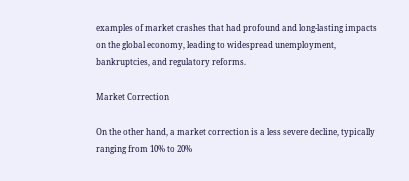examples of market crashes that had profound and long-lasting impacts on the global economy, leading to widespread unemployment, bankruptcies, and regulatory reforms.

Market Correction

On the other hand, a market correction is a less severe decline, typically ranging from 10% to 20%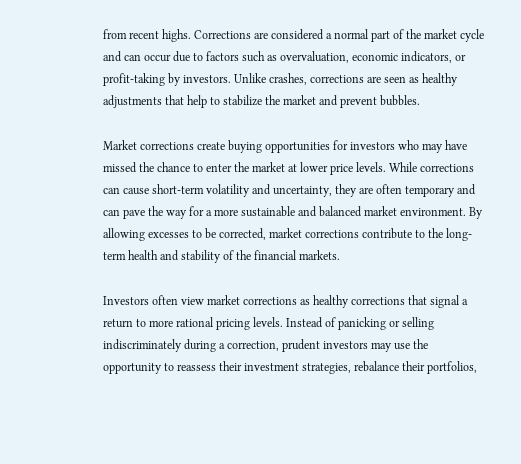from recent highs. Corrections are considered a normal part of the market cycle and can occur due to factors such as overvaluation, economic indicators, or profit-taking by investors. Unlike crashes, corrections are seen as healthy adjustments that help to stabilize the market and prevent bubbles.

Market corrections create buying opportunities for investors who may have missed the chance to enter the market at lower price levels. While corrections can cause short-term volatility and uncertainty, they are often temporary and can pave the way for a more sustainable and balanced market environment. By allowing excesses to be corrected, market corrections contribute to the long-term health and stability of the financial markets.

Investors often view market corrections as healthy corrections that signal a return to more rational pricing levels. Instead of panicking or selling indiscriminately during a correction, prudent investors may use the opportunity to reassess their investment strategies, rebalance their portfolios,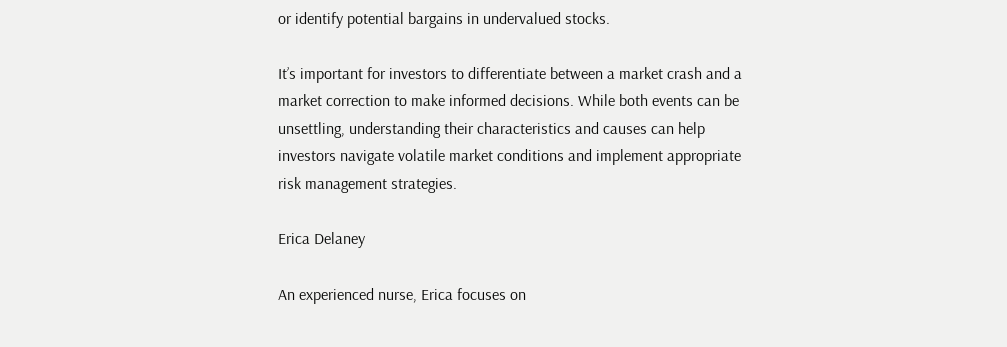or identify potential bargains in undervalued stocks.

It’s important for investors to differentiate between a market crash and a market correction to make informed decisions. While both events can be unsettling, understanding their characteristics and causes can help investors navigate volatile market conditions and implement appropriate risk management strategies.

Erica Delaney

An experienced nurse, Erica focuses on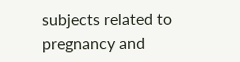subjects related to pregnancy and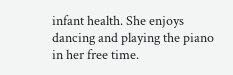infant health. She enjoys dancing and playing the piano in her free time.